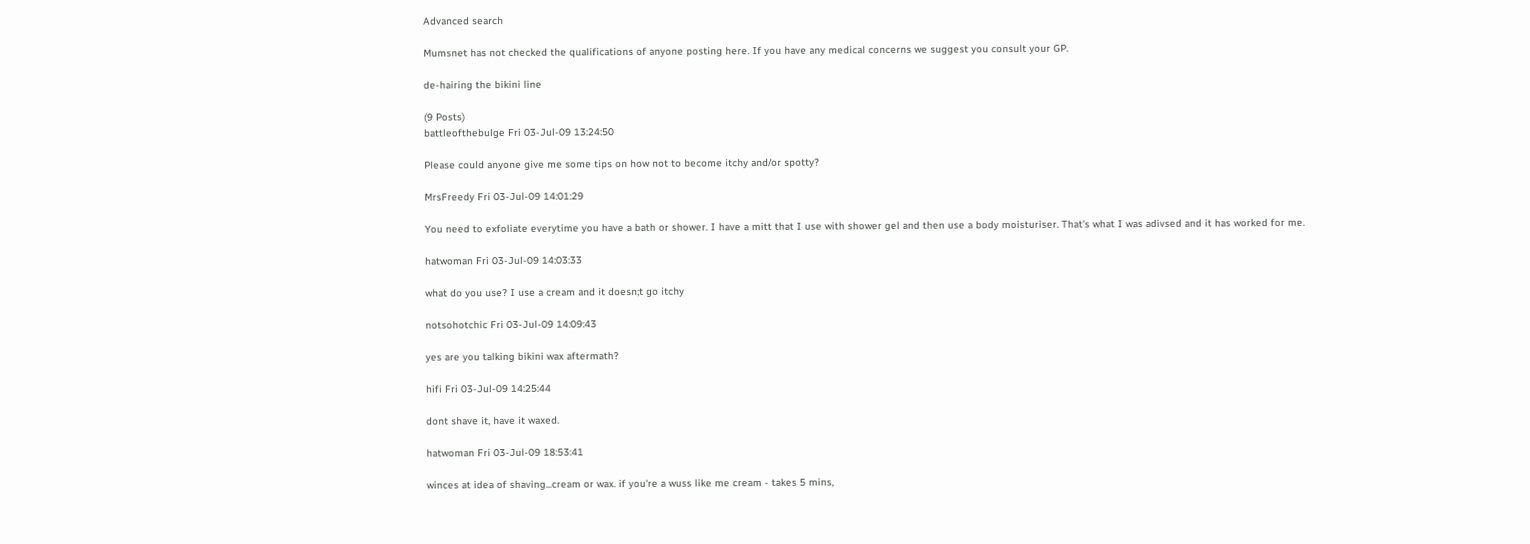Advanced search

Mumsnet has not checked the qualifications of anyone posting here. If you have any medical concerns we suggest you consult your GP.

de-hairing the bikini line

(9 Posts)
battleofthebulge Fri 03-Jul-09 13:24:50

Please could anyone give me some tips on how not to become itchy and/or spotty?

MrsFreedy Fri 03-Jul-09 14:01:29

You need to exfoliate everytime you have a bath or shower. I have a mitt that I use with shower gel and then use a body moisturiser. That's what I was adivsed and it has worked for me.

hatwoman Fri 03-Jul-09 14:03:33

what do you use? I use a cream and it doesn;t go itchy

notsohotchic Fri 03-Jul-09 14:09:43

yes are you talking bikini wax aftermath?

hifi Fri 03-Jul-09 14:25:44

dont shave it, have it waxed.

hatwoman Fri 03-Jul-09 18:53:41

winces at idea of shaving...cream or wax. if you're a wuss like me cream - takes 5 mins,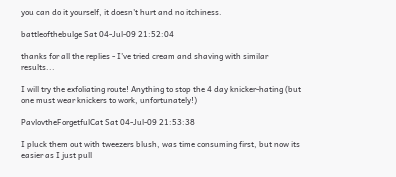you can do it yourself, it doesn't hurt and no itchiness.

battleofthebulge Sat 04-Jul-09 21:52:04

thanks for all the replies - I've tried cream and shaving with similar results...

I will try the exfoliating route! Anything to stop the 4 day knicker-hating (but one must wear knickers to work, unfortunately!)

PavlovtheForgetfulCat Sat 04-Jul-09 21:53:38

I pluck them out with tweezers blush, was time consuming first, but now its easier as I just pull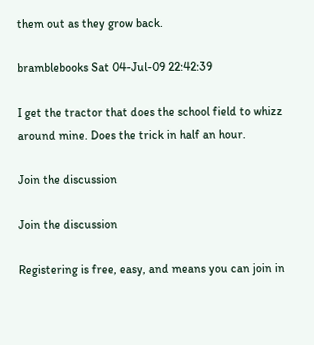them out as they grow back.

bramblebooks Sat 04-Jul-09 22:42:39

I get the tractor that does the school field to whizz around mine. Does the trick in half an hour.

Join the discussion

Join the discussion

Registering is free, easy, and means you can join in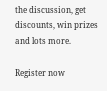the discussion, get discounts, win prizes and lots more.

Register now